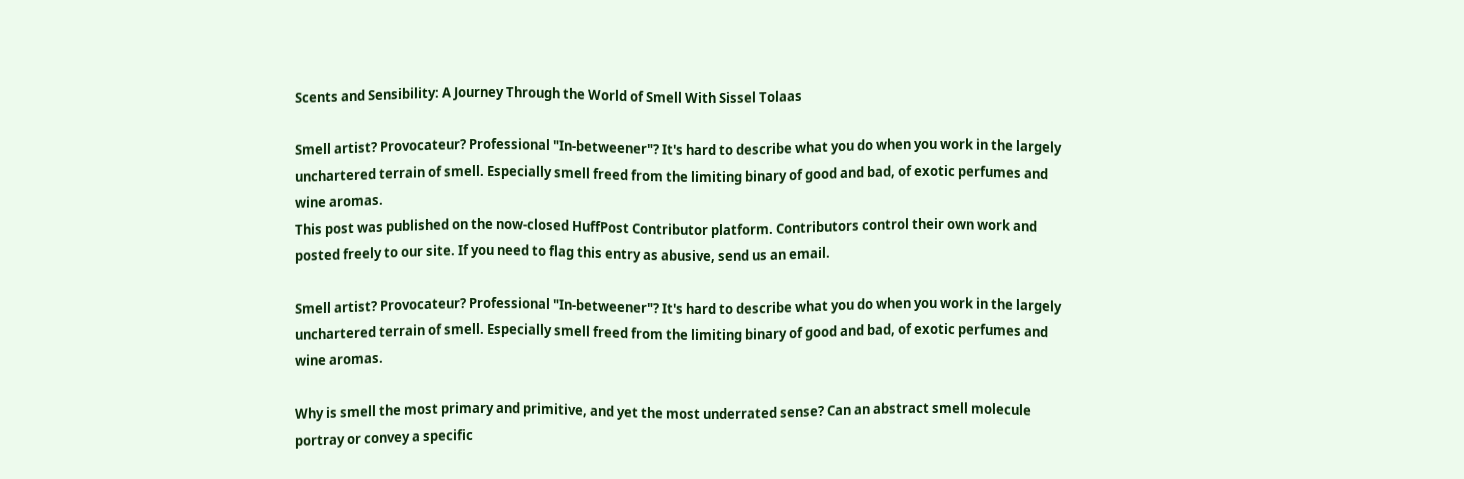Scents and Sensibility: A Journey Through the World of Smell With Sissel Tolaas

Smell artist? Provocateur? Professional "In-betweener"? It's hard to describe what you do when you work in the largely unchartered terrain of smell. Especially smell freed from the limiting binary of good and bad, of exotic perfumes and wine aromas.
This post was published on the now-closed HuffPost Contributor platform. Contributors control their own work and posted freely to our site. If you need to flag this entry as abusive, send us an email.

Smell artist? Provocateur? Professional "In-betweener"? It's hard to describe what you do when you work in the largely unchartered terrain of smell. Especially smell freed from the limiting binary of good and bad, of exotic perfumes and wine aromas.

Why is smell the most primary and primitive, and yet the most underrated sense? Can an abstract smell molecule portray or convey a specific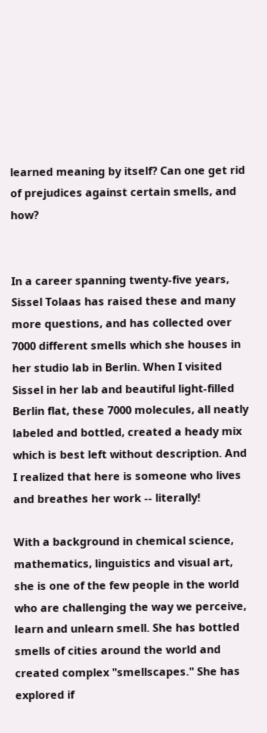learned meaning by itself? Can one get rid of prejudices against certain smells, and how?


In a career spanning twenty-five years, Sissel Tolaas has raised these and many more questions, and has collected over 7000 different smells which she houses in her studio lab in Berlin. When I visited Sissel in her lab and beautiful light-filled Berlin flat, these 7000 molecules, all neatly labeled and bottled, created a heady mix which is best left without description. And I realized that here is someone who lives and breathes her work -- literally!

With a background in chemical science, mathematics, linguistics and visual art, she is one of the few people in the world who are challenging the way we perceive, learn and unlearn smell. She has bottled smells of cities around the world and created complex "smellscapes." She has explored if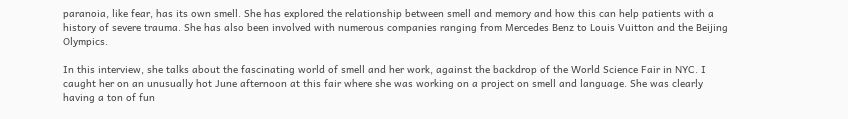paranoia, like fear, has its own smell. She has explored the relationship between smell and memory and how this can help patients with a history of severe trauma. She has also been involved with numerous companies ranging from Mercedes Benz to Louis Vuitton and the Beijing Olympics.

In this interview, she talks about the fascinating world of smell and her work, against the backdrop of the World Science Fair in NYC. I caught her on an unusually hot June afternoon at this fair where she was working on a project on smell and language. She was clearly having a ton of fun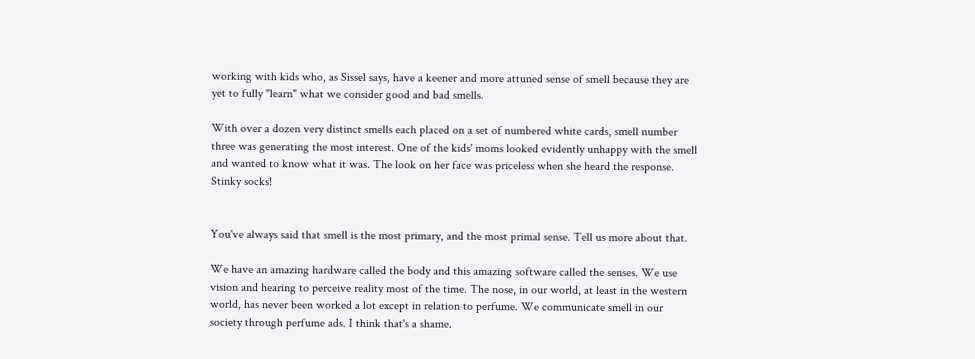working with kids who, as Sissel says, have a keener and more attuned sense of smell because they are yet to fully "learn" what we consider good and bad smells.

With over a dozen very distinct smells each placed on a set of numbered white cards, smell number three was generating the most interest. One of the kids' moms looked evidently unhappy with the smell and wanted to know what it was. The look on her face was priceless when she heard the response. Stinky socks!


You've always said that smell is the most primary, and the most primal sense. Tell us more about that.

We have an amazing hardware called the body and this amazing software called the senses. We use vision and hearing to perceive reality most of the time. The nose, in our world, at least in the western world, has never been worked a lot except in relation to perfume. We communicate smell in our society through perfume ads. I think that's a shame.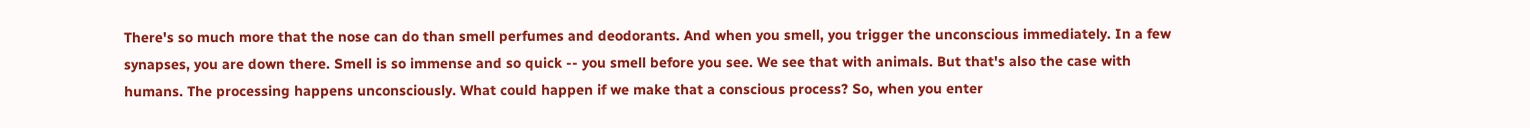There's so much more that the nose can do than smell perfumes and deodorants. And when you smell, you trigger the unconscious immediately. In a few synapses, you are down there. Smell is so immense and so quick -- you smell before you see. We see that with animals. But that's also the case with humans. The processing happens unconsciously. What could happen if we make that a conscious process? So, when you enter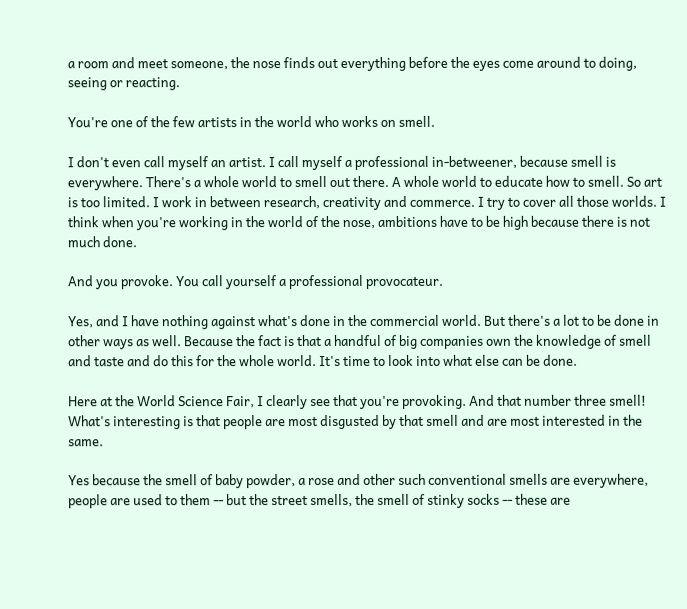a room and meet someone, the nose finds out everything before the eyes come around to doing, seeing or reacting.

You're one of the few artists in the world who works on smell.

I don't even call myself an artist. I call myself a professional in-betweener, because smell is everywhere. There's a whole world to smell out there. A whole world to educate how to smell. So art is too limited. I work in between research, creativity and commerce. I try to cover all those worlds. I think when you're working in the world of the nose, ambitions have to be high because there is not much done.

And you provoke. You call yourself a professional provocateur.

Yes, and I have nothing against what's done in the commercial world. But there's a lot to be done in other ways as well. Because the fact is that a handful of big companies own the knowledge of smell and taste and do this for the whole world. It's time to look into what else can be done.

Here at the World Science Fair, I clearly see that you're provoking. And that number three smell! What's interesting is that people are most disgusted by that smell and are most interested in the same.

Yes because the smell of baby powder, a rose and other such conventional smells are everywhere, people are used to them -- but the street smells, the smell of stinky socks -- these are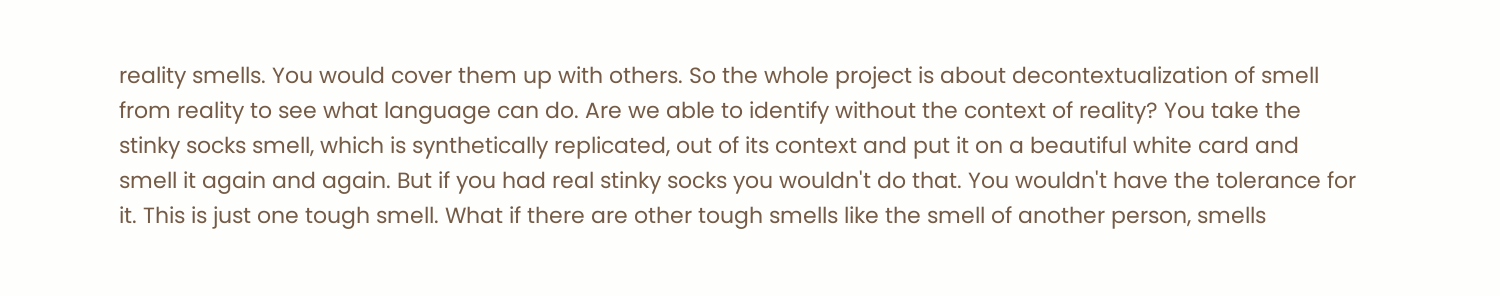reality smells. You would cover them up with others. So the whole project is about decontextualization of smell from reality to see what language can do. Are we able to identify without the context of reality? You take the stinky socks smell, which is synthetically replicated, out of its context and put it on a beautiful white card and smell it again and again. But if you had real stinky socks you wouldn't do that. You wouldn't have the tolerance for it. This is just one tough smell. What if there are other tough smells like the smell of another person, smells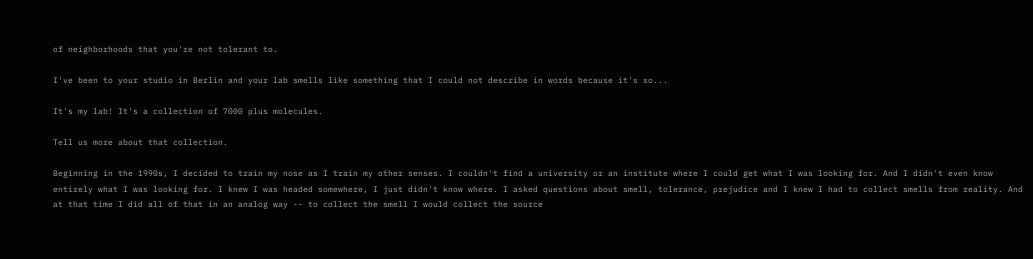of neighborhoods that you're not tolerant to.

I've been to your studio in Berlin and your lab smells like something that I could not describe in words because it's so...

It's my lab! It's a collection of 7000 plus molecules.

Tell us more about that collection.

Beginning in the 1990s, I decided to train my nose as I train my other senses. I couldn't find a university or an institute where I could get what I was looking for. And I didn't even know entirely what I was looking for. I knew I was headed somewhere, I just didn't know where. I asked questions about smell, tolerance, prejudice and I knew I had to collect smells from reality. And at that time I did all of that in an analog way -- to collect the smell I would collect the source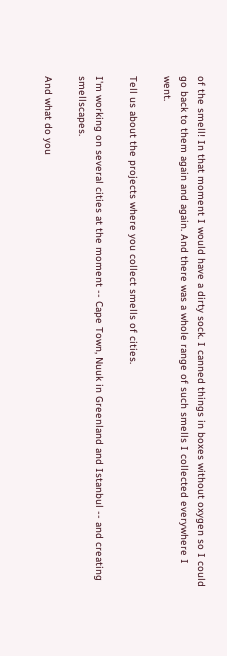of the smell! In that moment I would have a dirty sock. I canned things in boxes without oxygen so I could go back to them again and again. And there was a whole range of such smells I collected everywhere I went.

Tell us about the projects where you collect smells of cities.

I'm working on several cities at the moment -- Cape Town, Nuuk in Greenland and Istanbul -- and creating smellscapes.

And what do you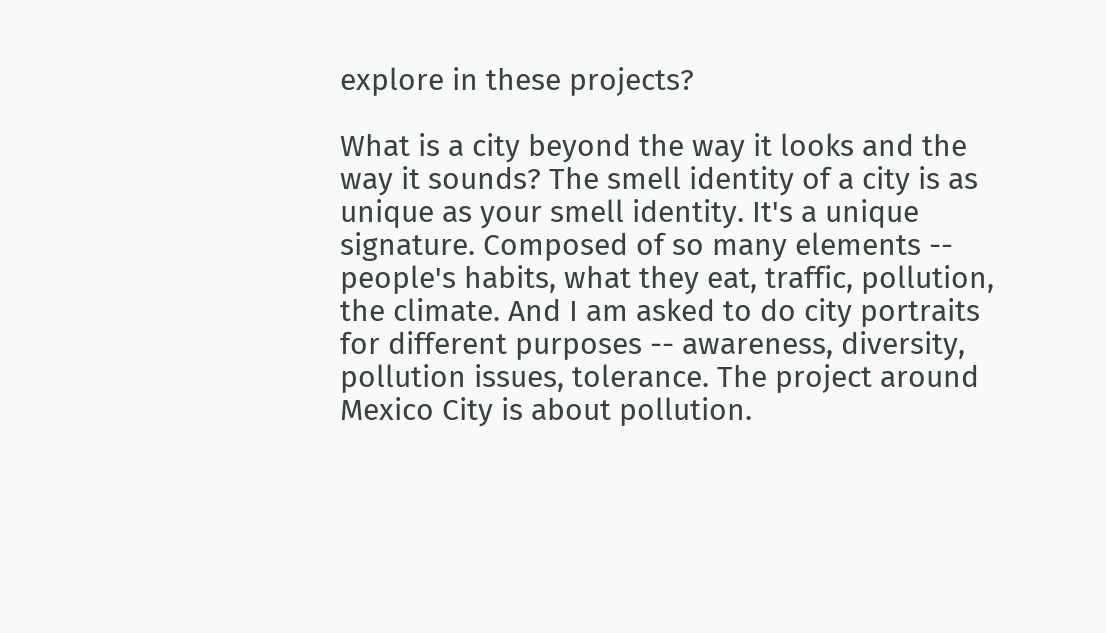explore in these projects?

What is a city beyond the way it looks and the way it sounds? The smell identity of a city is as unique as your smell identity. It's a unique signature. Composed of so many elements -- people's habits, what they eat, traffic, pollution, the climate. And I am asked to do city portraits for different purposes -- awareness, diversity, pollution issues, tolerance. The project around Mexico City is about pollution.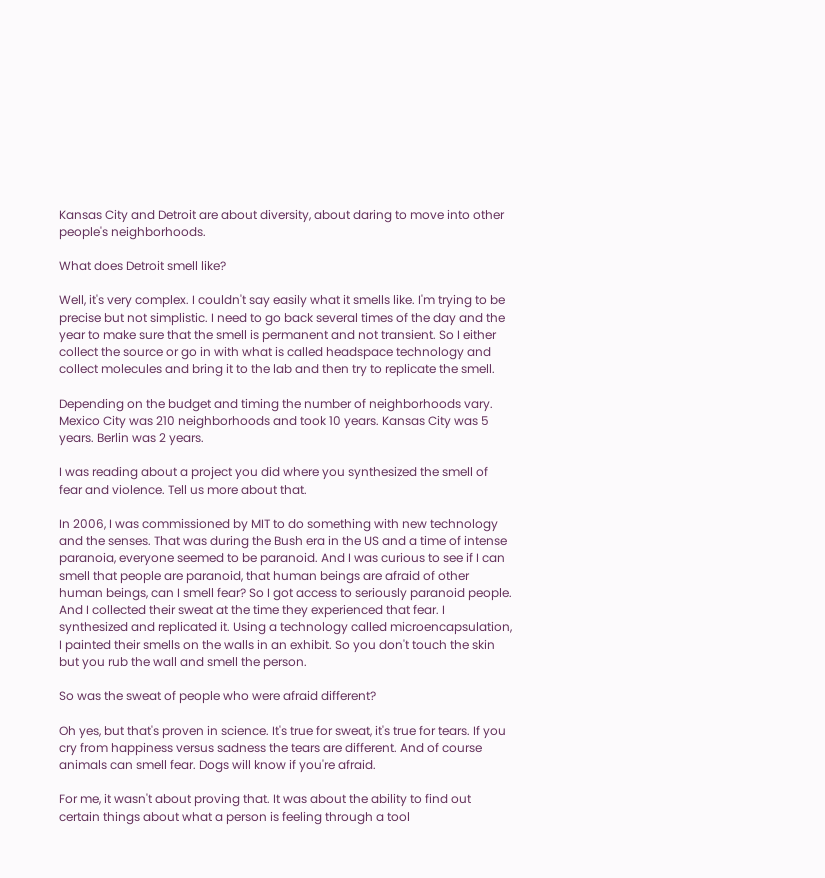Kansas City and Detroit are about diversity, about daring to move into other people's neighborhoods.

What does Detroit smell like?

Well, it's very complex. I couldn't say easily what it smells like. I'm trying to be precise but not simplistic. I need to go back several times of the day and the year to make sure that the smell is permanent and not transient. So I either collect the source or go in with what is called headspace technology and collect molecules and bring it to the lab and then try to replicate the smell.

Depending on the budget and timing the number of neighborhoods vary. Mexico City was 210 neighborhoods and took 10 years. Kansas City was 5 years. Berlin was 2 years.

I was reading about a project you did where you synthesized the smell of fear and violence. Tell us more about that.

In 2006, I was commissioned by MIT to do something with new technology and the senses. That was during the Bush era in the US and a time of intense paranoia, everyone seemed to be paranoid. And I was curious to see if I can smell that people are paranoid, that human beings are afraid of other human beings, can I smell fear? So I got access to seriously paranoid people. And I collected their sweat at the time they experienced that fear. I synthesized and replicated it. Using a technology called microencapsulation, I painted their smells on the walls in an exhibit. So you don't touch the skin but you rub the wall and smell the person.

So was the sweat of people who were afraid different?

Oh yes, but that's proven in science. It's true for sweat, it's true for tears. If you cry from happiness versus sadness the tears are different. And of course animals can smell fear. Dogs will know if you're afraid.

For me, it wasn't about proving that. It was about the ability to find out certain things about what a person is feeling through a tool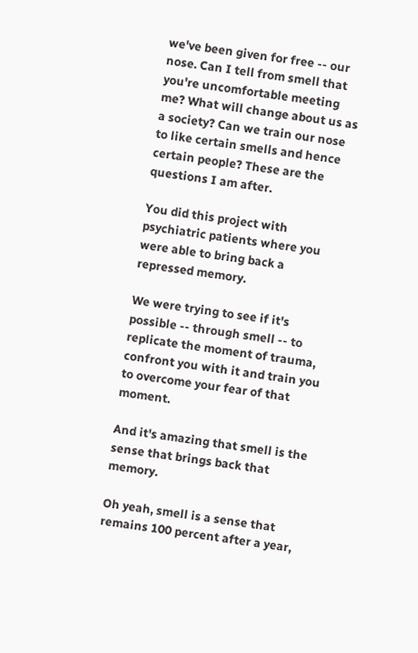we've been given for free -- our nose. Can I tell from smell that you're uncomfortable meeting me? What will change about us as a society? Can we train our nose to like certain smells and hence certain people? These are the questions I am after.

You did this project with psychiatric patients where you were able to bring back a repressed memory.

We were trying to see if it's possible -- through smell -- to replicate the moment of trauma, confront you with it and train you to overcome your fear of that moment.

And it's amazing that smell is the sense that brings back that memory.

Oh yeah, smell is a sense that remains 100 percent after a year,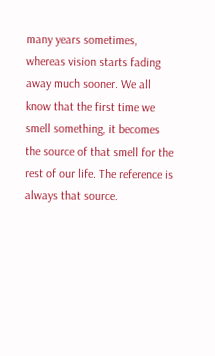many years sometimes, whereas vision starts fading away much sooner. We all know that the first time we smell something, it becomes the source of that smell for the rest of our life. The reference is always that source.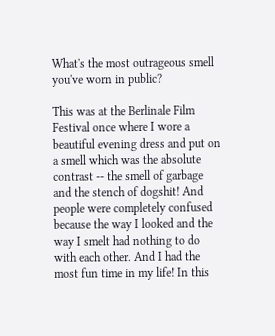What's the most outrageous smell you've worn in public?

This was at the Berlinale Film Festival once where I wore a beautiful evening dress and put on a smell which was the absolute contrast -- the smell of garbage and the stench of dogshit! And people were completely confused because the way I looked and the way I smelt had nothing to do with each other. And I had the most fun time in my life! In this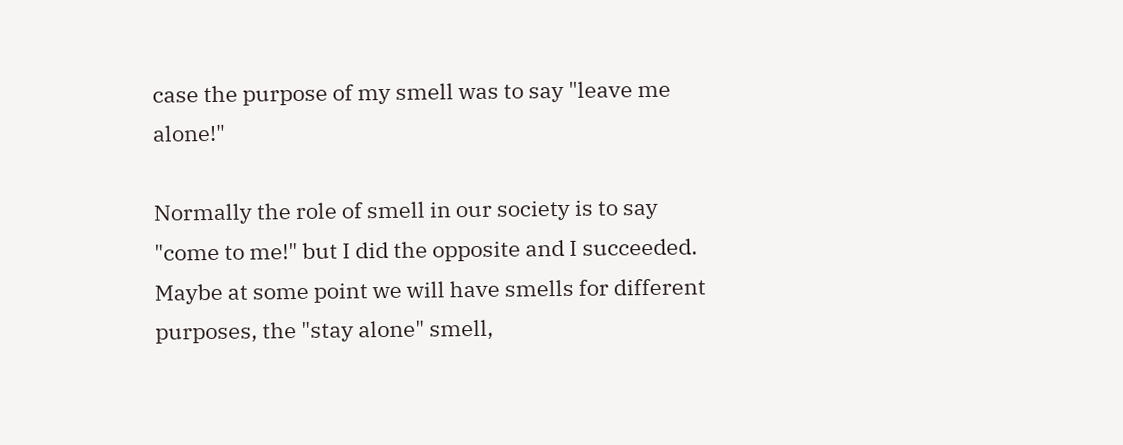case the purpose of my smell was to say "leave me alone!"

Normally the role of smell in our society is to say "come to me!" but I did the opposite and I succeeded. Maybe at some point we will have smells for different purposes, the "stay alone" smell,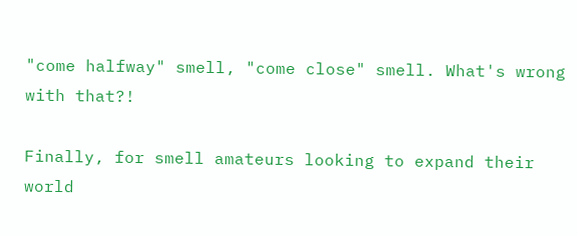"come halfway" smell, "come close" smell. What's wrong with that?!

Finally, for smell amateurs looking to expand their world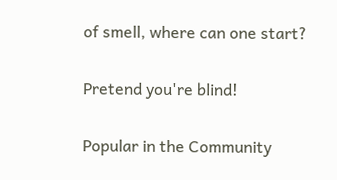of smell, where can one start?

Pretend you're blind!

Popular in the Community